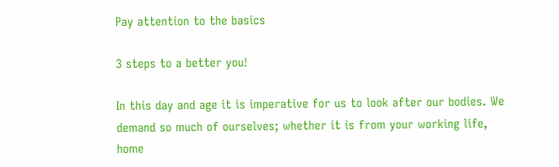Pay attention to the basics

3 steps to a better you!

In this day and age it is imperative for us to look after our bodies. We demand so much of ourselves; whether it is from your working life, home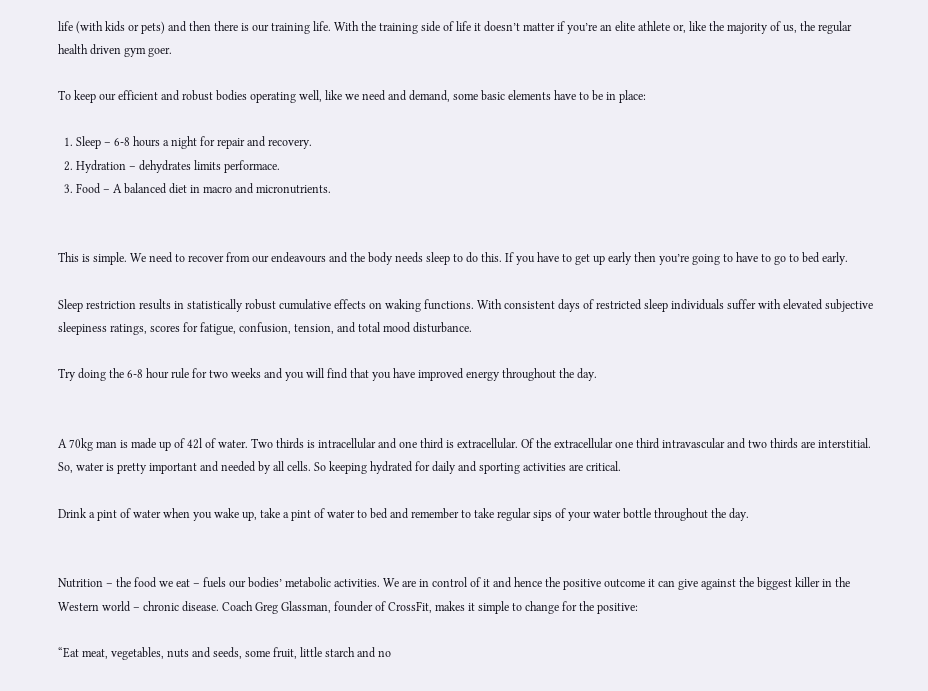life (with kids or pets) and then there is our training life. With the training side of life it doesn’t matter if you’re an elite athlete or, like the majority of us, the regular health driven gym goer.

To keep our efficient and robust bodies operating well, like we need and demand, some basic elements have to be in place:

  1. Sleep – 6-8 hours a night for repair and recovery.
  2. Hydration – dehydrates limits performace.
  3. Food – A balanced diet in macro and micronutrients.


This is simple. We need to recover from our endeavours and the body needs sleep to do this. If you have to get up early then you’re going to have to go to bed early.

Sleep restriction results in statistically robust cumulative effects on waking functions. With consistent days of restricted sleep individuals suffer with elevated subjective sleepiness ratings, scores for fatigue, confusion, tension, and total mood disturbance.

Try doing the 6-8 hour rule for two weeks and you will find that you have improved energy throughout the day.


A 70kg man is made up of 42l of water. Two thirds is intracellular and one third is extracellular. Of the extracellular one third intravascular and two thirds are interstitial. So, water is pretty important and needed by all cells. So keeping hydrated for daily and sporting activities are critical.

Drink a pint of water when you wake up, take a pint of water to bed and remember to take regular sips of your water bottle throughout the day.


Nutrition – the food we eat – fuels our bodies’ metabolic activities. We are in control of it and hence the positive outcome it can give against the biggest killer in the Western world – chronic disease. Coach Greg Glassman, founder of CrossFit, makes it simple to change for the positive:

“Eat meat, vegetables, nuts and seeds, some fruit, little starch and no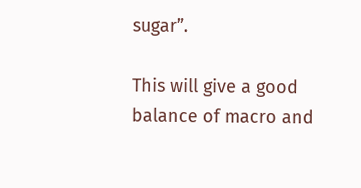sugar”.

This will give a good balance of macro and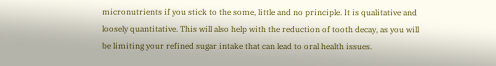micronutrients if you stick to the some, little and no principle. It is qualitative and loosely quantitative. This will also help with the reduction of tooth decay, as you will be limiting your refined sugar intake that can lead to oral health issues.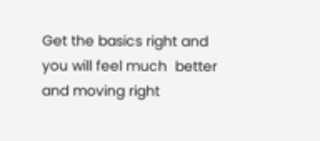Get the basics right and you will feel much  better and moving right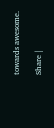towards awesome.

Share |